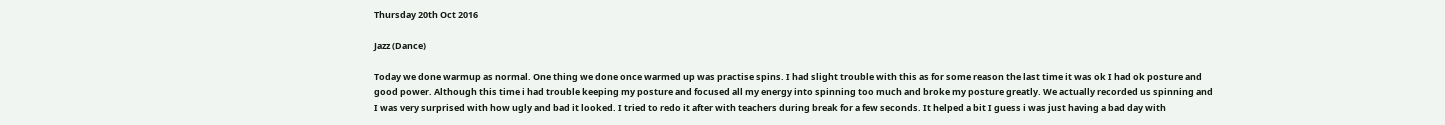Thursday 20th Oct 2016

Jazz (Dance)

Today we done warmup as normal. One thing we done once warmed up was practise spins. I had slight trouble with this as for some reason the last time it was ok I had ok posture and good power. Although this time i had trouble keeping my posture and focused all my energy into spinning too much and broke my posture greatly. We actually recorded us spinning and I was very surprised with how ugly and bad it looked. I tried to redo it after with teachers during break for a few seconds. It helped a bit I guess i was just having a bad day with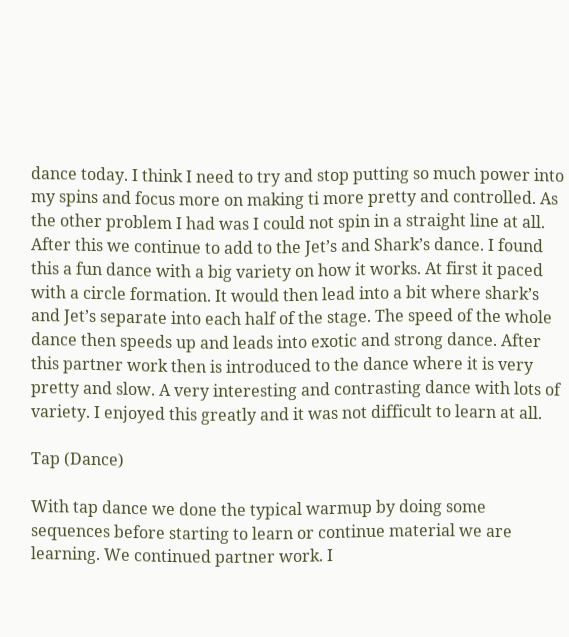dance today. I think I need to try and stop putting so much power into my spins and focus more on making ti more pretty and controlled. As the other problem I had was I could not spin in a straight line at all. After this we continue to add to the Jet’s and Shark’s dance. I found this a fun dance with a big variety on how it works. At first it paced with a circle formation. It would then lead into a bit where shark’s and Jet’s separate into each half of the stage. The speed of the whole dance then speeds up and leads into exotic and strong dance. After this partner work then is introduced to the dance where it is very pretty and slow. A very interesting and contrasting dance with lots of variety. I enjoyed this greatly and it was not difficult to learn at all.

Tap (Dance)

With tap dance we done the typical warmup by doing some sequences before starting to learn or continue material we are learning. We continued partner work. I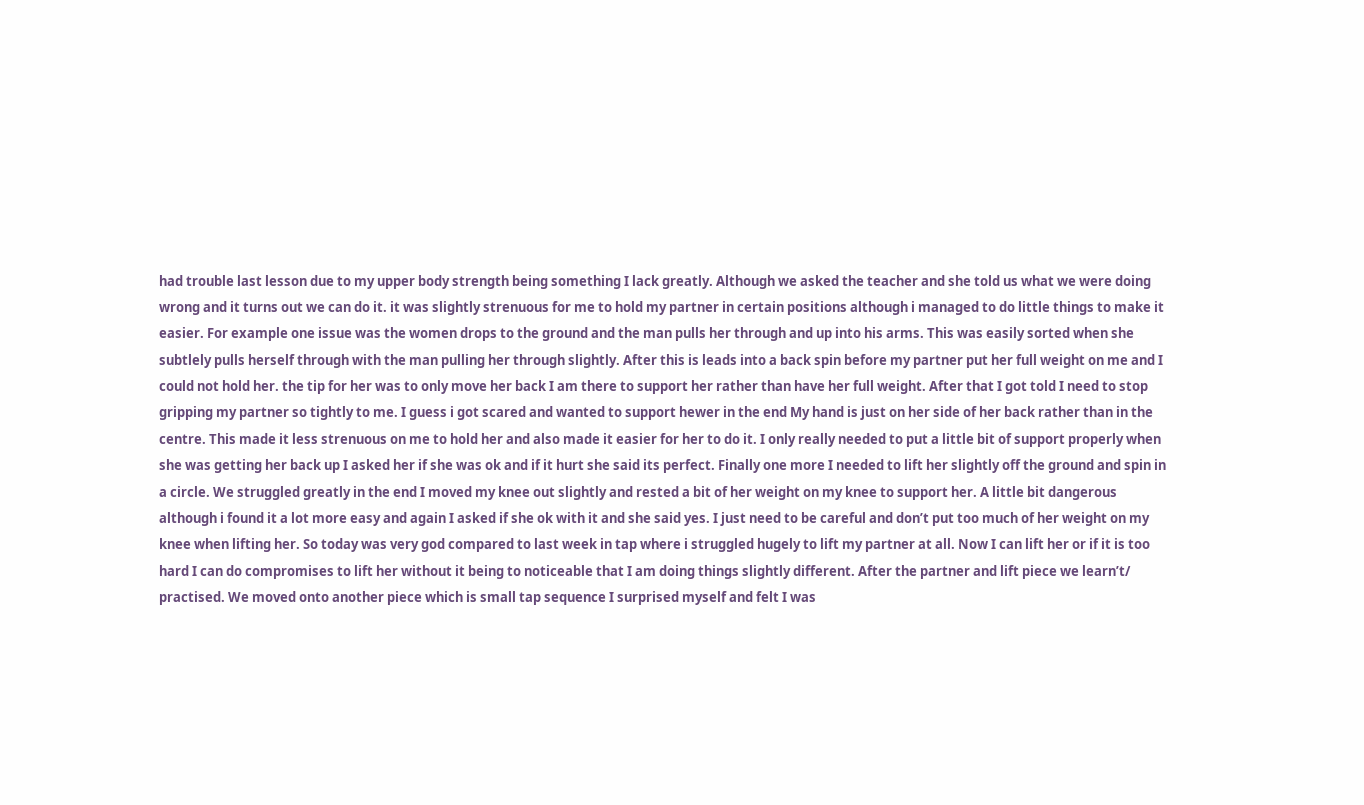had trouble last lesson due to my upper body strength being something I lack greatly. Although we asked the teacher and she told us what we were doing wrong and it turns out we can do it. it was slightly strenuous for me to hold my partner in certain positions although i managed to do little things to make it easier. For example one issue was the women drops to the ground and the man pulls her through and up into his arms. This was easily sorted when she subtlely pulls herself through with the man pulling her through slightly. After this is leads into a back spin before my partner put her full weight on me and I could not hold her. the tip for her was to only move her back I am there to support her rather than have her full weight. After that I got told I need to stop gripping my partner so tightly to me. I guess i got scared and wanted to support hewer in the end My hand is just on her side of her back rather than in the centre. This made it less strenuous on me to hold her and also made it easier for her to do it. I only really needed to put a little bit of support properly when she was getting her back up I asked her if she was ok and if it hurt she said its perfect. Finally one more I needed to lift her slightly off the ground and spin in a circle. We struggled greatly in the end I moved my knee out slightly and rested a bit of her weight on my knee to support her. A little bit dangerous although i found it a lot more easy and again I asked if she ok with it and she said yes. I just need to be careful and don’t put too much of her weight on my knee when lifting her. So today was very god compared to last week in tap where i struggled hugely to lift my partner at all. Now I can lift her or if it is too hard I can do compromises to lift her without it being to noticeable that I am doing things slightly different. After the partner and lift piece we learn’t/ practised. We moved onto another piece which is small tap sequence I surprised myself and felt I was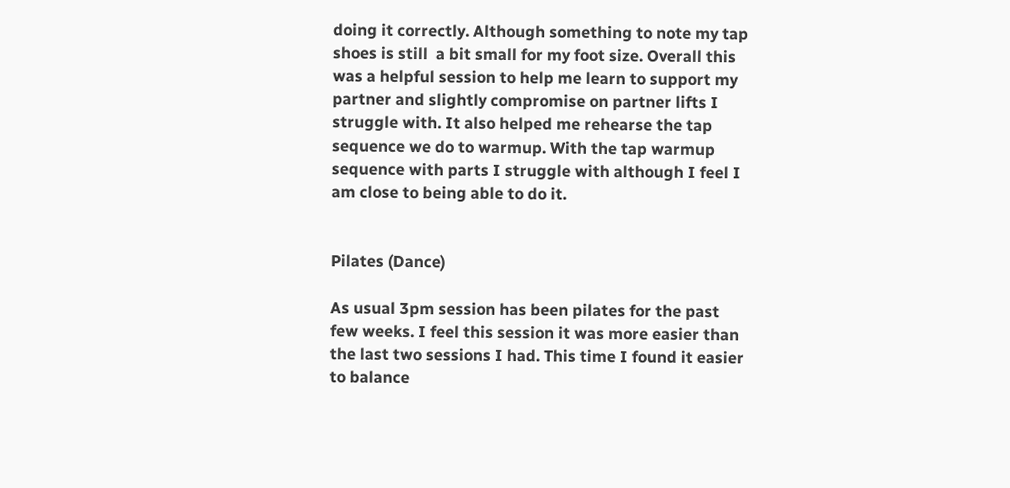doing it correctly. Although something to note my tap shoes is still  a bit small for my foot size. Overall this was a helpful session to help me learn to support my partner and slightly compromise on partner lifts I struggle with. It also helped me rehearse the tap sequence we do to warmup. With the tap warmup sequence with parts I struggle with although I feel I am close to being able to do it.


Pilates (Dance)

As usual 3pm session has been pilates for the past few weeks. I feel this session it was more easier than the last two sessions I had. This time I found it easier to balance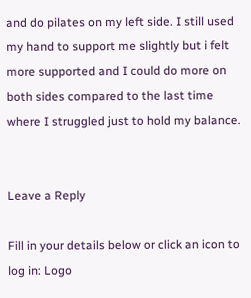and do pilates on my left side. I still used my hand to support me slightly but i felt more supported and I could do more on both sides compared to the last time where I struggled just to hold my balance.


Leave a Reply

Fill in your details below or click an icon to log in: Logo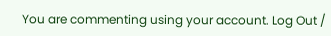You are commenting using your account. Log Out /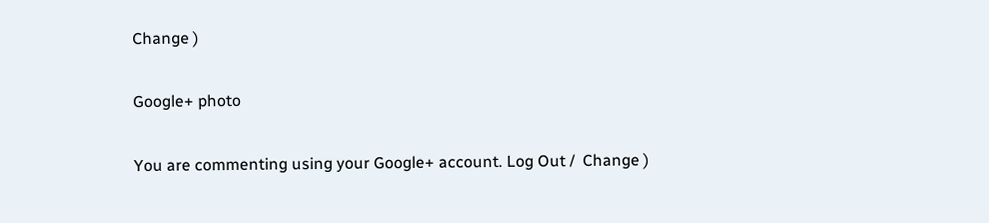Change )

Google+ photo

You are commenting using your Google+ account. Log Out /  Change )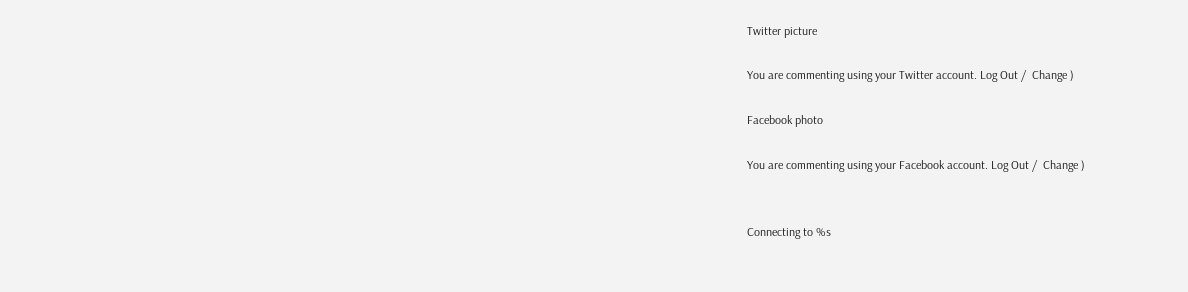Twitter picture

You are commenting using your Twitter account. Log Out /  Change )

Facebook photo

You are commenting using your Facebook account. Log Out /  Change )


Connecting to %s